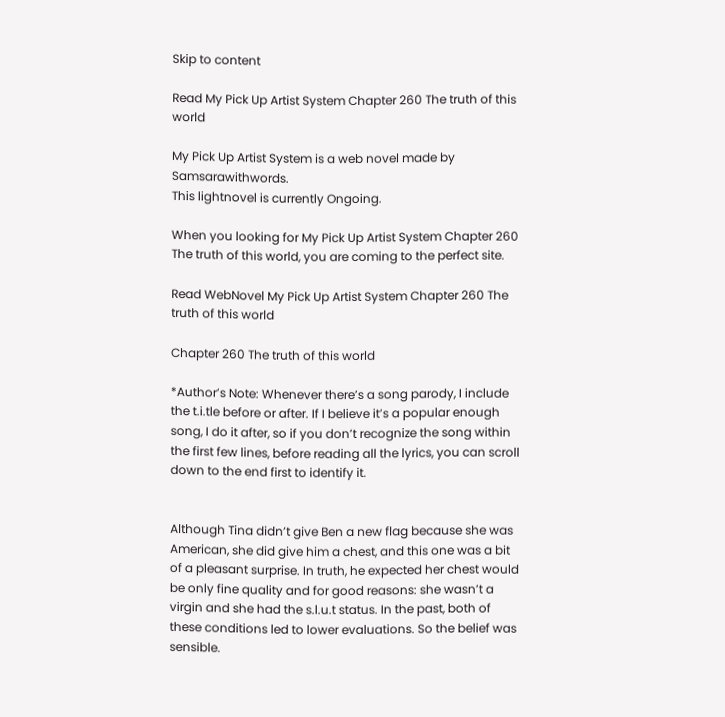Skip to content

Read My Pick Up Artist System Chapter 260 The truth of this world

My Pick Up Artist System is a web novel made by Samsarawithwords.
This lightnovel is currently Ongoing.

When you looking for My Pick Up Artist System Chapter 260 The truth of this world, you are coming to the perfect site.

Read WebNovel My Pick Up Artist System Chapter 260 The truth of this world

Chapter 260 The truth of this world

*Author’s Note: Whenever there’s a song parody, I include the t.i.tle before or after. If I believe it’s a popular enough song, I do it after, so if you don’t recognize the song within the first few lines, before reading all the lyrics, you can scroll down to the end first to identify it.


Although Tina didn’t give Ben a new flag because she was American, she did give him a chest, and this one was a bit of a pleasant surprise. In truth, he expected her chest would be only fine quality and for good reasons: she wasn’t a virgin and she had the s.l.u.t status. In the past, both of these conditions led to lower evaluations. So the belief was sensible.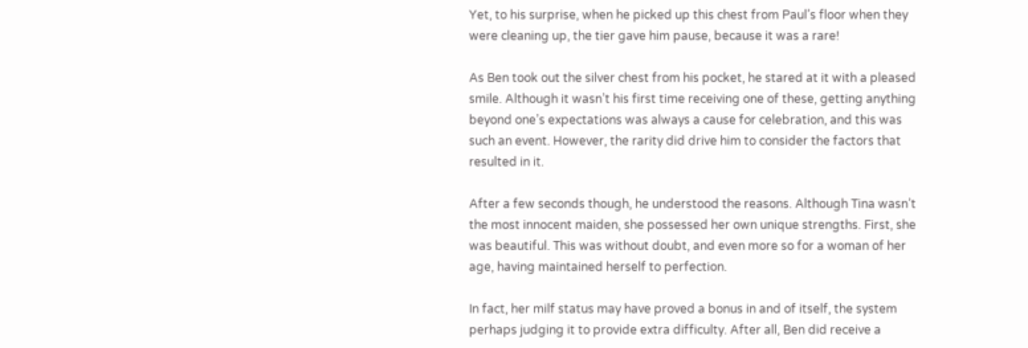Yet, to his surprise, when he picked up this chest from Paul’s floor when they were cleaning up, the tier gave him pause, because it was a rare!

As Ben took out the silver chest from his pocket, he stared at it with a pleased smile. Although it wasn’t his first time receiving one of these, getting anything beyond one’s expectations was always a cause for celebration, and this was such an event. However, the rarity did drive him to consider the factors that resulted in it.

After a few seconds though, he understood the reasons. Although Tina wasn’t the most innocent maiden, she possessed her own unique strengths. First, she was beautiful. This was without doubt, and even more so for a woman of her age, having maintained herself to perfection.

In fact, her milf status may have proved a bonus in and of itself, the system perhaps judging it to provide extra difficulty. After all, Ben did receive a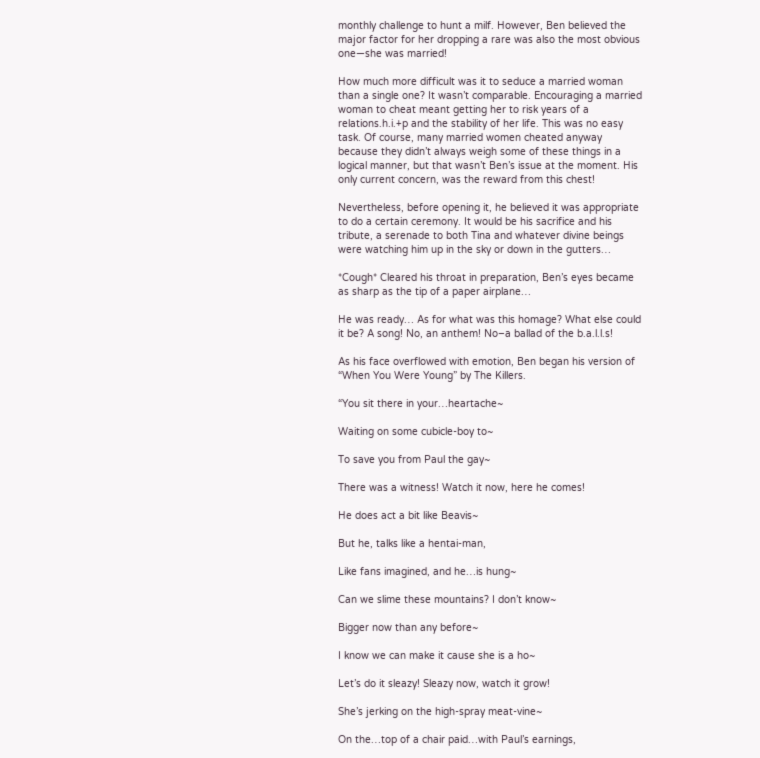monthly challenge to hunt a milf. However, Ben believed the major factor for her dropping a rare was also the most obvious one—she was married!

How much more difficult was it to seduce a married woman than a single one? It wasn’t comparable. Encouraging a married woman to cheat meant getting her to risk years of a relations.h.i.+p and the stability of her life. This was no easy task. Of course, many married women cheated anyway because they didn’t always weigh some of these things in a logical manner, but that wasn’t Ben’s issue at the moment. His only current concern, was the reward from this chest!

Nevertheless, before opening it, he believed it was appropriate to do a certain ceremony. It would be his sacrifice and his tribute, a serenade to both Tina and whatever divine beings were watching him up in the sky or down in the gutters…

*Cough* Cleared his throat in preparation, Ben’s eyes became as sharp as the tip of a paper airplane…

He was ready… As for what was this homage? What else could it be? A song! No, an anthem! No–a ballad of the b.a.l.l.s!

As his face overflowed with emotion, Ben began his version of “When You Were Young” by The Killers.

“You sit there in your…heartache~

Waiting on some cubicle-boy to~

To save you from Paul the gay~

There was a witness! Watch it now, here he comes!

He does act a bit like Beavis~

But he, talks like a hentai-man,

Like fans imagined, and he…is hung~

Can we slime these mountains? I don’t know~

Bigger now than any before~

I know we can make it cause she is a ho~

Let’s do it sleazy! Sleazy now, watch it grow!

She’s jerking on the high-spray meat-vine~

On the…top of a chair paid…with Paul’s earnings,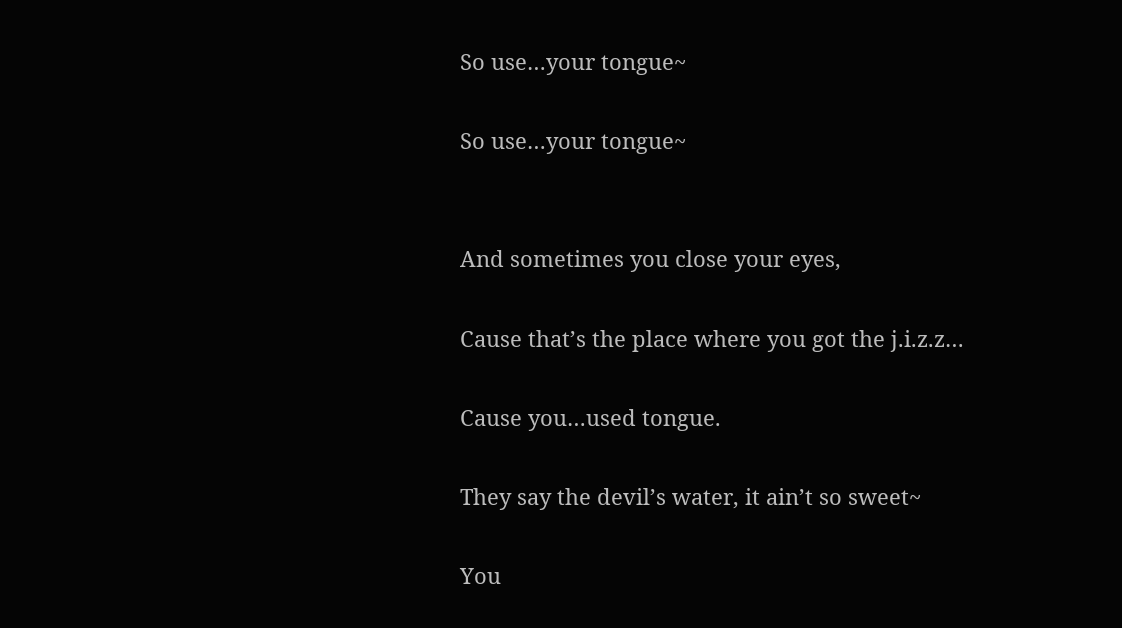So use…your tongue~

So use…your tongue~


And sometimes you close your eyes,

Cause that’s the place where you got the j.i.z.z…

Cause you…used tongue.

They say the devil’s water, it ain’t so sweet~

You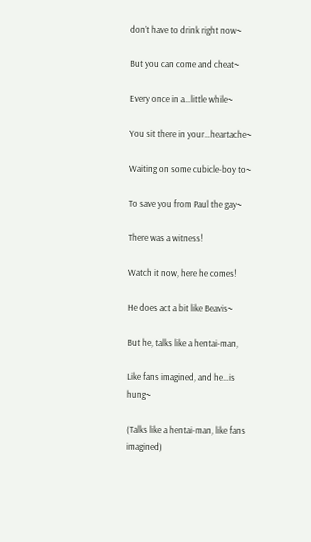don’t have to drink right now~

But you can come and cheat~

Every once in a…little while~

You sit there in your…heartache~

Waiting on some cubicle-boy to~

To save you from Paul the gay~

There was a witness!

Watch it now, here he comes!

He does act a bit like Beavis~

But he, talks like a hentai-man,

Like fans imagined, and he…is hung~

(Talks like a hentai-man, like fans imagined)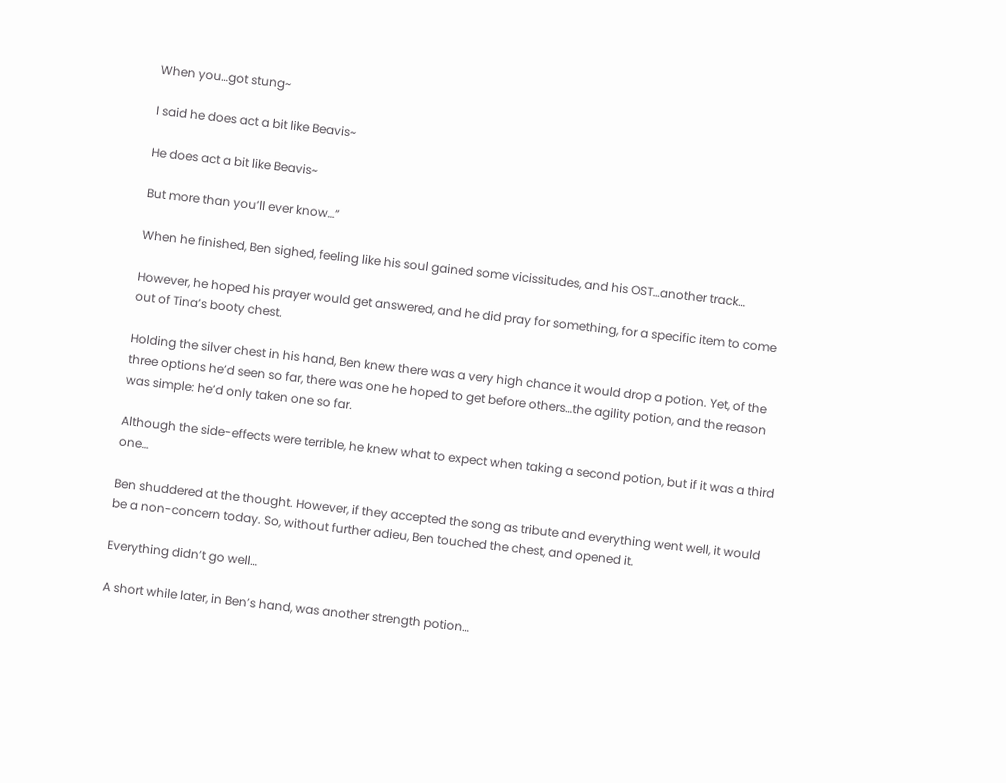When you…got stung~

I said he does act a bit like Beavis~

He does act a bit like Beavis~

But more than you’ll ever know…”

When he finished, Ben sighed, feeling like his soul gained some vicissitudes, and his OST…another track…

However, he hoped his prayer would get answered, and he did pray for something, for a specific item to come out of Tina’s booty chest.

Holding the silver chest in his hand, Ben knew there was a very high chance it would drop a potion. Yet, of the three options he’d seen so far, there was one he hoped to get before others…the agility potion, and the reason was simple: he’d only taken one so far.

Although the side-effects were terrible, he knew what to expect when taking a second potion, but if it was a third one…

Ben shuddered at the thought. However, if they accepted the song as tribute and everything went well, it would be a non-concern today. So, without further adieu, Ben touched the chest, and opened it.

Everything didn’t go well…

A short while later, in Ben’s hand, was another strength potion…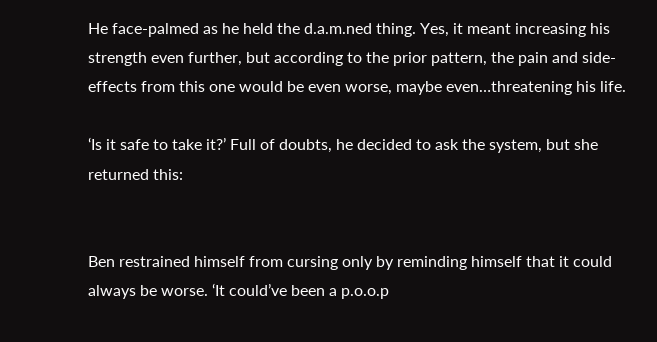He face-palmed as he held the d.a.m.ned thing. Yes, it meant increasing his strength even further, but according to the prior pattern, the pain and side-effects from this one would be even worse, maybe even…threatening his life.

‘Is it safe to take it?’ Full of doubts, he decided to ask the system, but she returned this:


Ben restrained himself from cursing only by reminding himself that it could always be worse. ‘It could’ve been a p.o.o.p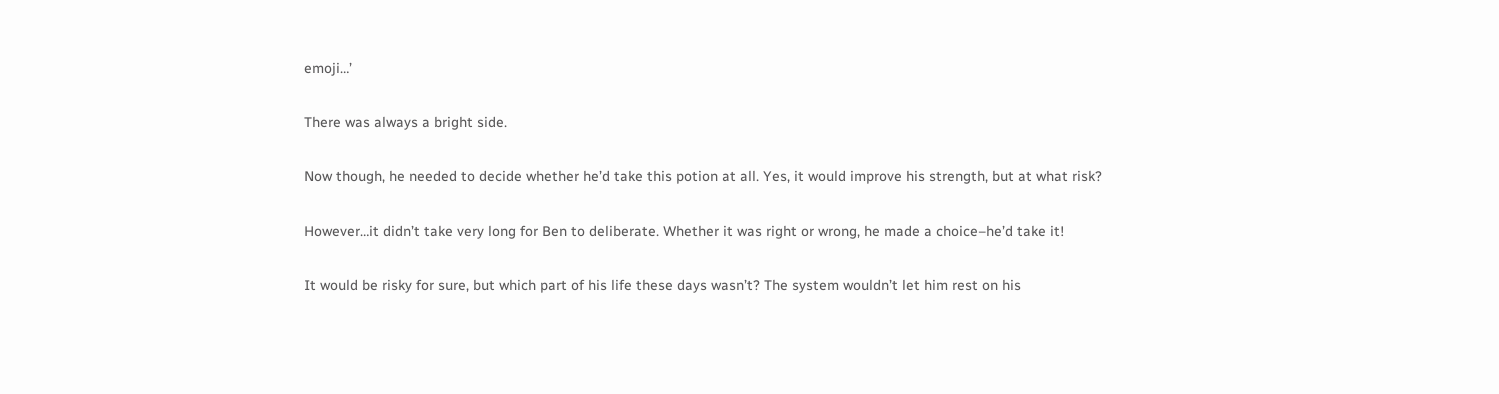emoji…’

There was always a bright side.

Now though, he needed to decide whether he’d take this potion at all. Yes, it would improve his strength, but at what risk?

However…it didn’t take very long for Ben to deliberate. Whether it was right or wrong, he made a choice–he’d take it!

It would be risky for sure, but which part of his life these days wasn’t? The system wouldn’t let him rest on his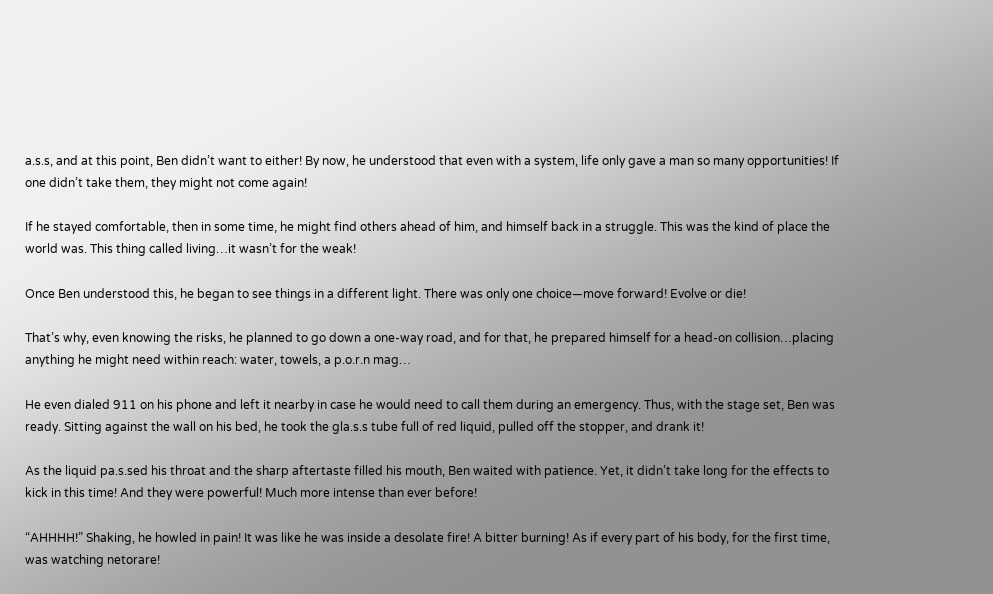a.s.s, and at this point, Ben didn’t want to either! By now, he understood that even with a system, life only gave a man so many opportunities! If one didn’t take them, they might not come again!

If he stayed comfortable, then in some time, he might find others ahead of him, and himself back in a struggle. This was the kind of place the world was. This thing called living…it wasn’t for the weak!

Once Ben understood this, he began to see things in a different light. There was only one choice—move forward! Evolve or die!

That’s why, even knowing the risks, he planned to go down a one-way road, and for that, he prepared himself for a head-on collision…placing anything he might need within reach: water, towels, a p.o.r.n mag…

He even dialed 911 on his phone and left it nearby in case he would need to call them during an emergency. Thus, with the stage set, Ben was ready. Sitting against the wall on his bed, he took the gla.s.s tube full of red liquid, pulled off the stopper, and drank it!

As the liquid pa.s.sed his throat and the sharp aftertaste filled his mouth, Ben waited with patience. Yet, it didn’t take long for the effects to kick in this time! And they were powerful! Much more intense than ever before!

“AHHHH!” Shaking, he howled in pain! It was like he was inside a desolate fire! A bitter burning! As if every part of his body, for the first time, was watching netorare!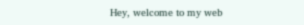Hey, welcome to my web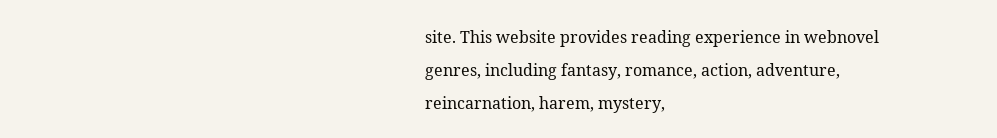site. This website provides reading experience in webnovel genres, including fantasy, romance, action, adventure, reincarnation, harem, mystery,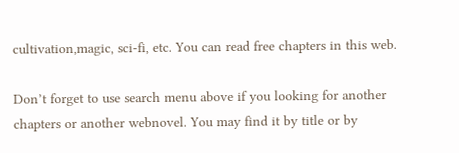cultivation,magic, sci-fi, etc. You can read free chapters in this web.

Don’t forget to use search menu above if you looking for another chapters or another webnovel. You may find it by title or by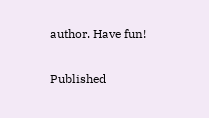author. Have fun!

Published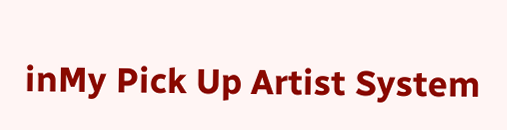inMy Pick Up Artist System